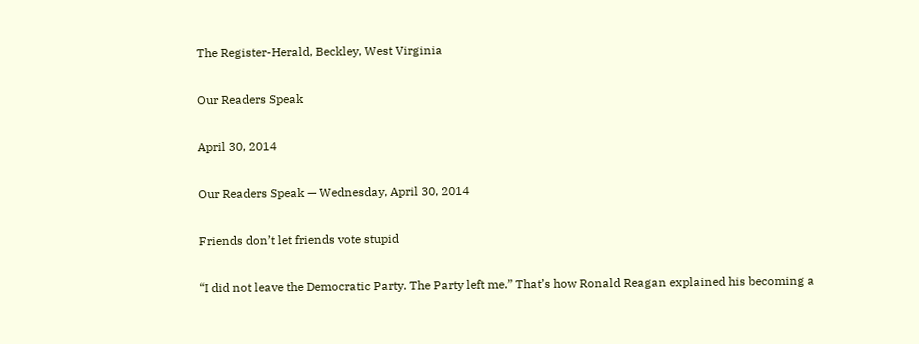The Register-Herald, Beckley, West Virginia

Our Readers Speak

April 30, 2014

Our Readers Speak — Wednesday, April 30, 2014

Friends don’t let friends vote stupid

“I did not leave the Democratic Party. The Party left me.” That’s how Ronald Reagan explained his becoming a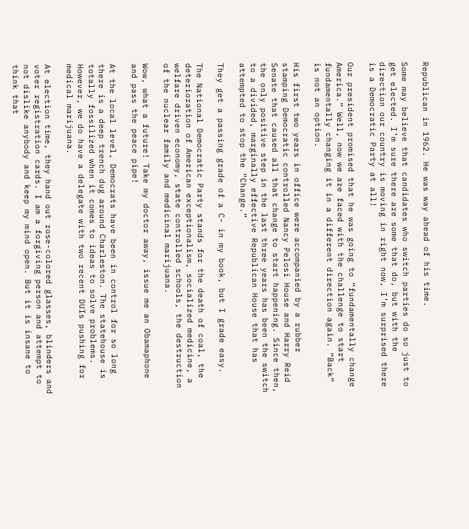Republican in 1962. He was way ahead of his time.

Some may believe that candidates who switch parties do so just to get elected. I’m sure there are some that do, but with the direction our country is moving in right now, I’m surprised there is a Democratic Party at all!

Our president promised that he was going to “fundamentally change America.” Well, now we are faced with the challenge to start fundamentally changing it in a different direction again. “Back” is not an option.

His first two years in office were accompanied by a rubber stamping Democratic controlled Nancy Pelosi House and Harry Reid Senate that caused all that change to start happening. Since then, the only positive step in the last three years has been the switch to a divided, marginally effective Republican House that has attempted to stop the “Change.”

They get a passing grade of a C- in my book, but I grade easy.

The National Democratic Party stands for the death of coal, the deterioration of American exceptionalism, socialized medicine, a welfare driven economy, state controlled schools, the destruction of the nuclear family and medicinal marijuana.

Wow, what a future! Take my doctor away, issue me an Obamaphone and pass the peace pipe!

At the local level, Democrats have been in control for so long there is a deep trench dug around Charleston. The statehouse is totally fossilized when it comes to ideas to solve problems. However, we do have a delegate with two recent DUIs pushing for medical marijuana.

At election time, they hand out rose-colored glasses, blinders and voter registration cards. I am a forgiving person and attempt to not dislike anybody and keep my mind open. But it is insane to think that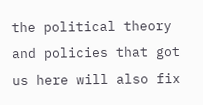the political theory and policies that got us here will also fix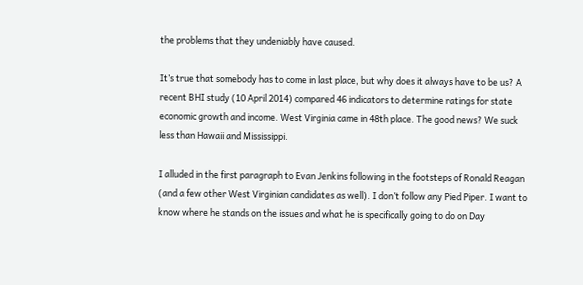the problems that they undeniably have caused.

It’s true that somebody has to come in last place, but why does it always have to be us? A recent BHI study (10 April 2014) compared 46 indicators to determine ratings for state economic growth and income. West Virginia came in 48th place. The good news? We suck less than Hawaii and Mississippi.

I alluded in the first paragraph to Evan Jenkins following in the footsteps of Ronald Reagan (and a few other West Virginian candidates as well). I don’t follow any Pied Piper. I want to know where he stands on the issues and what he is specifically going to do on Day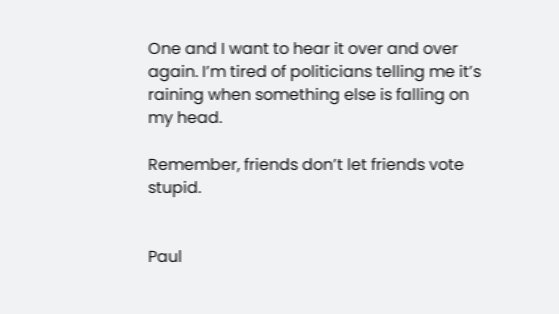One and I want to hear it over and over again. I’m tired of politicians telling me it’s raining when something else is falling on my head.

Remember, friends don’t let friends vote stupid.


Paul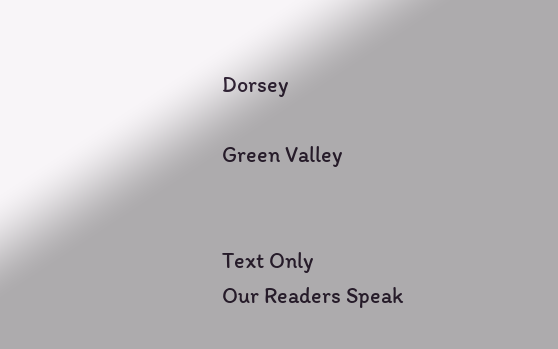Dorsey

Green Valley


Text Only
Our Readers Speak